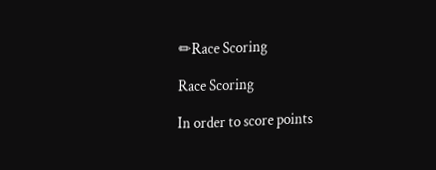✏Race Scoring

Race Scoring

In order to score points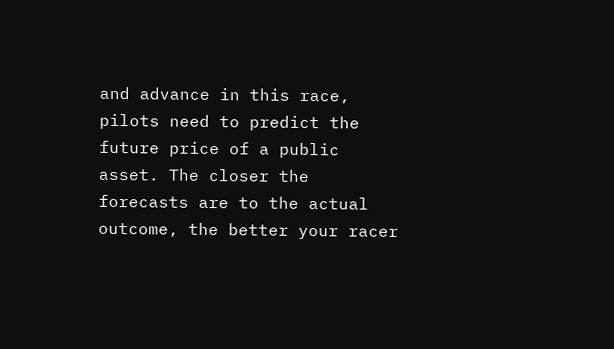and advance in this race, pilots need to predict the future price of a public asset. The closer the forecasts are to the actual outcome, the better your racer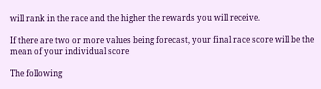will rank in the race and the higher the rewards you will receive.

If there are two or more values being forecast, your final race score will be the mean of your individual score

The following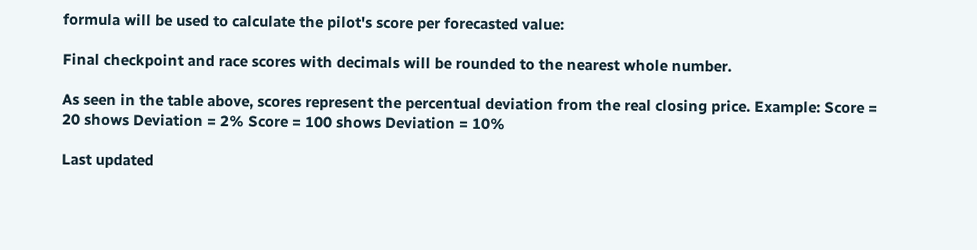formula will be used to calculate the pilot's score per forecasted value:

Final checkpoint and race scores with decimals will be rounded to the nearest whole number.

As seen in the table above, scores represent the percentual deviation from the real closing price. Example: Score = 20 shows Deviation = 2% Score = 100 shows Deviation = 10%

Last updated